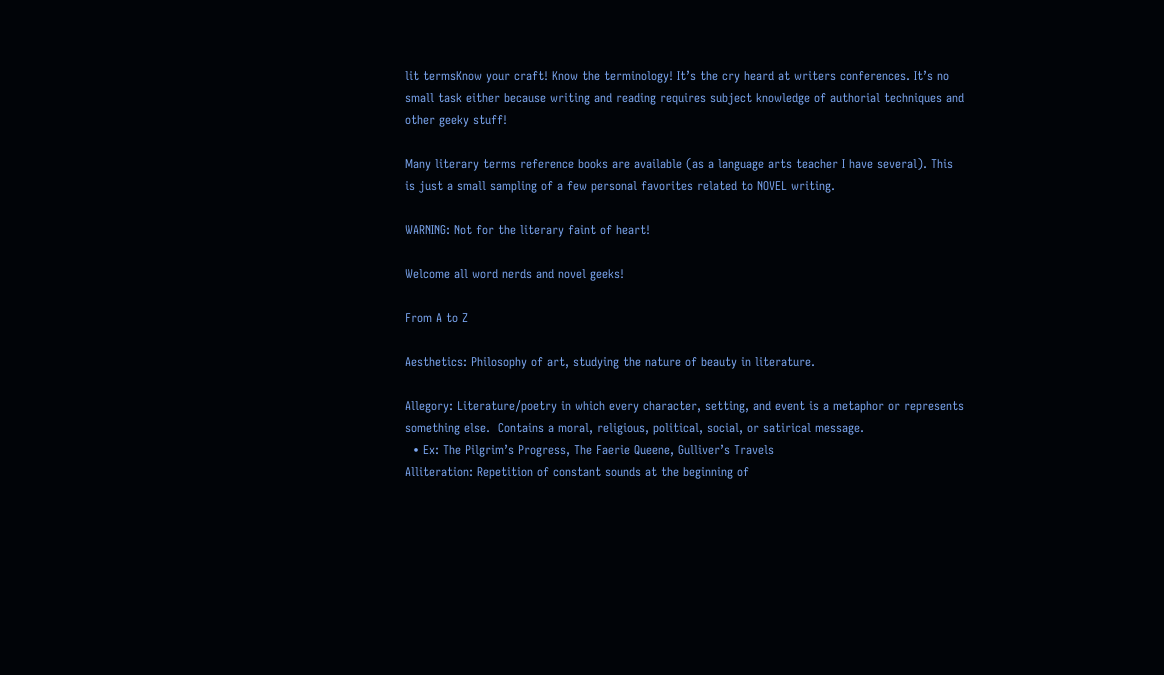lit termsKnow your craft! Know the terminology! It’s the cry heard at writers conferences. It’s no small task either because writing and reading requires subject knowledge of authorial techniques and other geeky stuff!

Many literary terms reference books are available (as a language arts teacher I have several). This is just a small sampling of a few personal favorites related to NOVEL writing.

WARNING: Not for the literary faint of heart!

Welcome all word nerds and novel geeks!

From A to Z

Aesthetics: Philosophy of art, studying the nature of beauty in literature.

Allegory: Literature/poetry in which every character, setting, and event is a metaphor or represents something else.  Contains a moral, religious, political, social, or satirical message.
  • Ex: The Pilgrim’s Progress, The Faerie Queene, Gulliver’s Travels
Alliteration: Repetition of constant sounds at the beginning of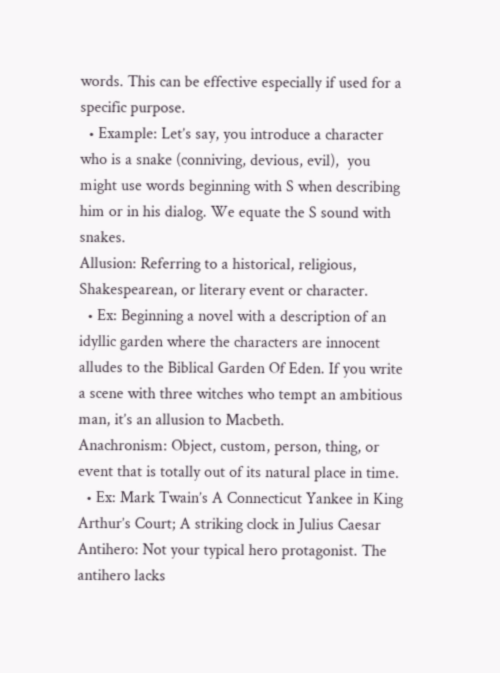words. This can be effective especially if used for a specific purpose.
  • Example: Let’s say, you introduce a character who is a snake (conniving, devious, evil),  you might use words beginning with S when describing him or in his dialog. We equate the S sound with snakes.
Allusion: Referring to a historical, religious, Shakespearean, or literary event or character.
  • Ex: Beginning a novel with a description of an idyllic garden where the characters are innocent alludes to the Biblical Garden Of Eden. If you write a scene with three witches who tempt an ambitious man, it’s an allusion to Macbeth.
Anachronism: Object, custom, person, thing, or event that is totally out of its natural place in time.
  • Ex: Mark Twain’s A Connecticut Yankee in King Arthur’s Court; A striking clock in Julius Caesar
Antihero: Not your typical hero protagonist. The antihero lacks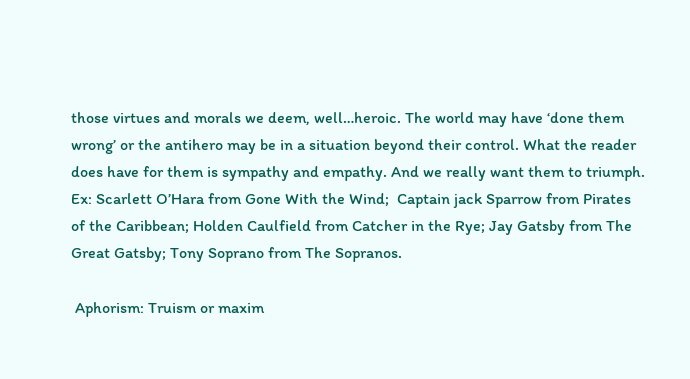those virtues and morals we deem, well…heroic. The world may have ‘done them wrong’ or the antihero may be in a situation beyond their control. What the reader does have for them is sympathy and empathy. And we really want them to triumph.
Ex: Scarlett O’Hara from Gone With the Wind;  Captain jack Sparrow from Pirates of the Caribbean; Holden Caulfield from Catcher in the Rye; Jay Gatsby from The Great Gatsby; Tony Soprano from The Sopranos.

 Aphorism: Truism or maxim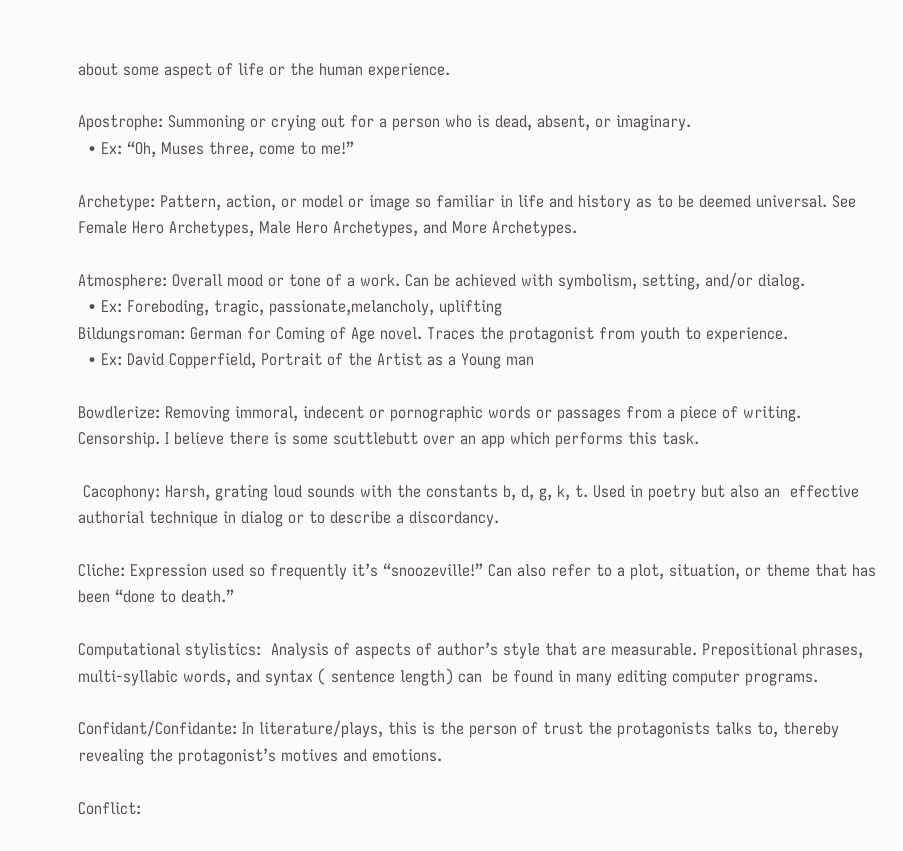about some aspect of life or the human experience.

Apostrophe: Summoning or crying out for a person who is dead, absent, or imaginary.
  • Ex: “Oh, Muses three, come to me!”

Archetype: Pattern, action, or model or image so familiar in life and history as to be deemed universal. See Female Hero Archetypes, Male Hero Archetypes, and More Archetypes.

Atmosphere: Overall mood or tone of a work. Can be achieved with symbolism, setting, and/or dialog.
  • Ex: Foreboding, tragic, passionate,melancholy, uplifting
Bildungsroman: German for Coming of Age novel. Traces the protagonist from youth to experience.
  • Ex: David Copperfield, Portrait of the Artist as a Young man

Bowdlerize: Removing immoral, indecent or pornographic words or passages from a piece of writing. Censorship. I believe there is some scuttlebutt over an app which performs this task.

 Cacophony: Harsh, grating loud sounds with the constants b, d, g, k, t. Used in poetry but also an  effective authorial technique in dialog or to describe a discordancy.

Cliche: Expression used so frequently it’s “snoozeville!” Can also refer to a plot, situation, or theme that has been “done to death.”

Computational stylistics:  Analysis of aspects of author’s style that are measurable. Prepositional phrases, multi-syllabic words, and syntax ( sentence length) can  be found in many editing computer programs.

Confidant/Confidante: In literature/plays, this is the person of trust the protagonists talks to, thereby revealing the protagonist’s motives and emotions.

Conflict: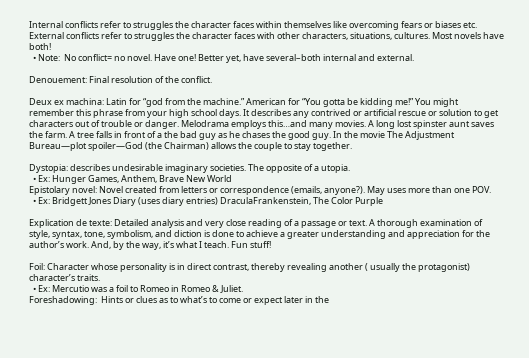Internal conflicts refer to struggles the character faces within themselves like overcoming fears or biases etc. External conflicts refer to struggles the character faces with other characters, situations, cultures. Most novels have both!
  • Note:  No conflict= no novel. Have one! Better yet, have several–both internal and external.

Denouement: Final resolution of the conflict.

Deux ex machina: Latin for “god from the machine.” American for “You gotta be kidding me!” You might remember this phrase from your high school days. It describes any contrived or artificial rescue or solution to get characters out of trouble or danger. Melodrama employs this…and many movies. A long lost spinster aunt saves the farm. A tree falls in front of a the bad guy as he chases the good guy. In the movie The Adjustment Bureau—plot spoiler—God (the Chairman) allows the couple to stay together.

Dystopia: describes undesirable imaginary societies. The opposite of a utopia.
  • Ex: Hunger Games, Anthem, Brave New World
Epistolary novel: Novel created from letters or correspondence (emails, anyone?). May uses more than one POV.
  • Ex: Bridgett Jones Diary (uses diary entries) DraculaFrankenstein, The Color Purple

Explication de texte: Detailed analysis and very close reading of a passage or text. A thorough examination of style, syntax, tone, symbolism, and diction is done to achieve a greater understanding and appreciation for the author’s work. And, by the way, it’s what I teach. Fun stuff!

Foil: Character whose personality is in direct contrast, thereby revealing another ( usually the protagonist) character’s traits.
  • Ex: Mercutio was a foil to Romeo in Romeo & Juliet.
Foreshadowing:  Hints or clues as to what’s to come or expect later in the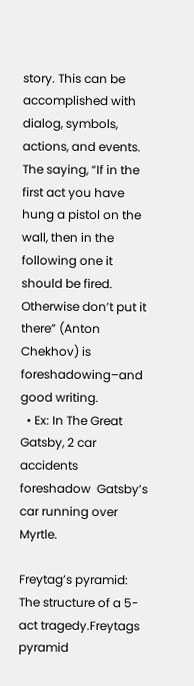story. This can be accomplished with dialog, symbols, actions, and events. The saying, “If in the first act you have hung a pistol on the wall, then in the following one it should be fired. Otherwise don’t put it there” (Anton Chekhov) is foreshadowing–and good writing.
  • Ex: In The Great Gatsby, 2 car accidents foreshadow  Gatsby’s car running over Myrtle.

Freytag’s pyramid: The structure of a 5-act tragedy.Freytags pyramid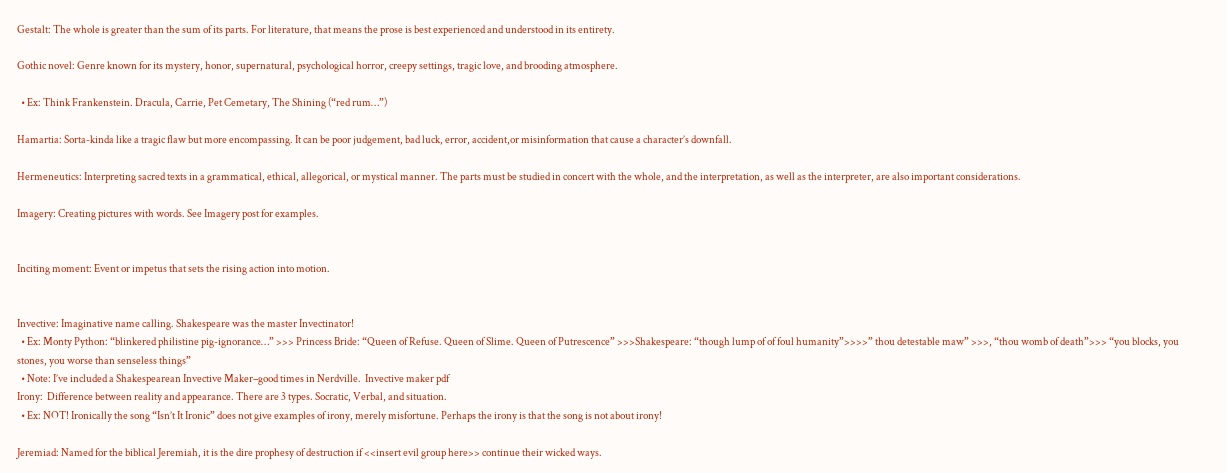Gestalt: The whole is greater than the sum of its parts. For literature, that means the prose is best experienced and understood in its entirety.

Gothic novel: Genre known for its mystery, honor, supernatural, psychological horror, creepy settings, tragic love, and brooding atmosphere.

  • Ex: Think Frankenstein. Dracula, Carrie, Pet Cemetary, The Shining (“red rum…”)

Hamartia: Sorta-kinda like a tragic flaw but more encompassing. It can be poor judgement, bad luck, error, accident,or misinformation that cause a character’s downfall.

Hermeneutics: Interpreting sacred texts in a grammatical, ethical, allegorical, or mystical manner. The parts must be studied in concert with the whole, and the interpretation, as well as the interpreter, are also important considerations.

Imagery: Creating pictures with words. See Imagery post for examples.


Inciting moment: Event or impetus that sets the rising action into motion.


Invective: Imaginative name calling. Shakespeare was the master Invectinator!
  • Ex: Monty Python: “blinkered philistine pig-ignorance…” >>> Princess Bride: “Queen of Refuse. Queen of Slime. Queen of Putrescence” >>>Shakespeare: “though lump of of foul humanity”>>>>” thou detestable maw” >>>, “thou womb of death”>>> “you blocks, you stones, you worse than senseless things”
  • Note: I’ve included a Shakespearean Invective Maker–good times in Nerdville.  Invective maker pdf
Irony:  Difference between reality and appearance. There are 3 types. Socratic, Verbal, and situation.
  • Ex: NOT! Ironically the song “Isn’t It Ironic” does not give examples of irony, merely misfortune. Perhaps the irony is that the song is not about irony!

Jeremiad: Named for the biblical Jeremiah, it is the dire prophesy of destruction if <<insert evil group here>> continue their wicked ways.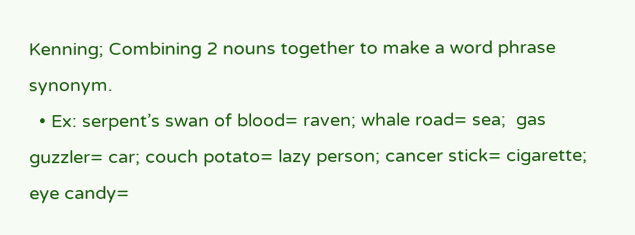Kenning; Combining 2 nouns together to make a word phrase synonym.
  • Ex: serpent’s swan of blood= raven; whale road= sea;  gas guzzler= car; couch potato= lazy person; cancer stick= cigarette; eye candy=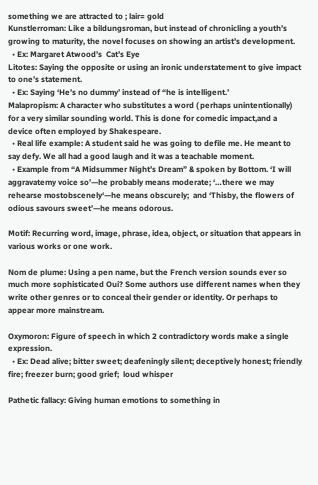something we are attracted to ; lair= gold
Kunstlerroman: Like a bildungsroman, but instead of chronicling a youth’s growing to maturity, the novel focuses on showing an artist’s development.
  • Ex: Margaret Atwood’s  Cat’s Eye
Litotes: Saying the opposite or using an ironic understatement to give impact to one’s statement.
  • Ex: Saying ‘He’s no dummy’ instead of “he is intelligent.’
Malapropism: A character who substitutes a word ( perhaps unintentionally) for a very similar sounding world. This is done for comedic impact,and a device often employed by Shakespeare.
  • Real life example: A student said he was going to defile me. He meant to say defy. We all had a good laugh and it was a teachable moment.
  • Example from “A Midsummer Night’s Dream” & spoken by Bottom. ‘I will aggravatemy voice so’—he probably means moderate; ‘…there we may rehearse mostobscenely‘—he means obscurely;  and ‘Thisby, the flowers of odious savours sweet’—he means odorous.

Motif: Recurring word, image, phrase, idea, object, or situation that appears in various works or one work.

Nom de plume: Using a pen name, but the French version sounds ever so much more sophisticated Oui? Some authors use different names when they write other genres or to conceal their gender or identity. Or perhaps to appear more mainstream.

Oxymoron: Figure of speech in which 2 contradictory words make a single expression.
  • Ex: Dead alive; bitter sweet; deafeningly silent; deceptively honest; friendly fire; freezer burn; good grief;  loud whisper

Pathetic fallacy: Giving human emotions to something in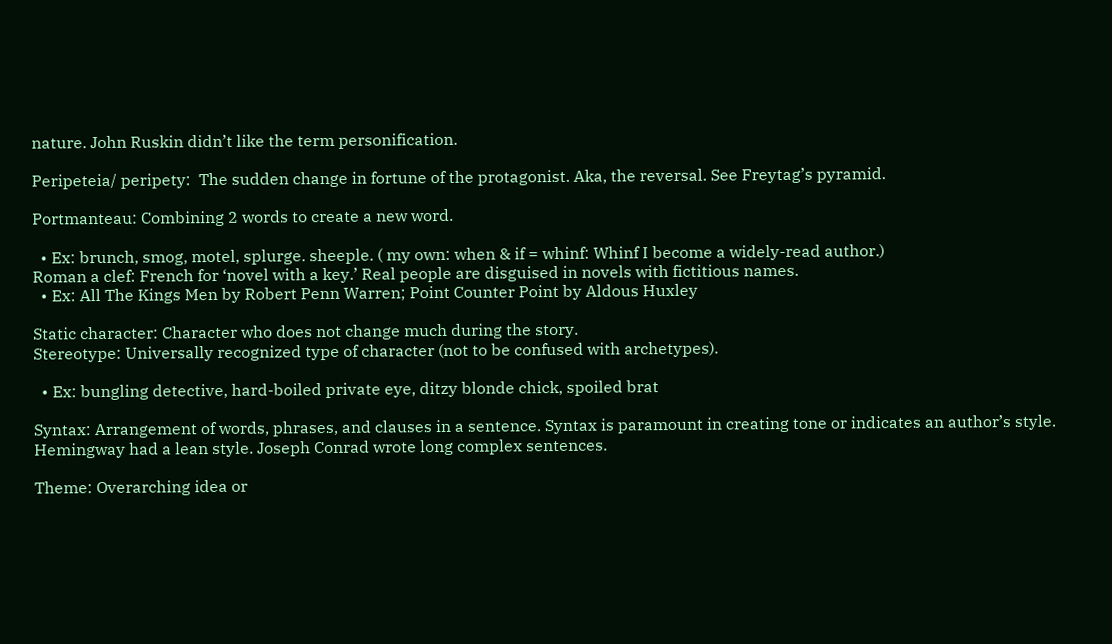nature. John Ruskin didn’t like the term personification.

Peripeteia/ peripety:  The sudden change in fortune of the protagonist. Aka, the reversal. See Freytag’s pyramid.

Portmanteau: Combining 2 words to create a new word.

  • Ex: brunch, smog, motel, splurge. sheeple. ( my own: when & if = whinf: Whinf I become a widely-read author.)
Roman a clef: French for ‘novel with a key.’ Real people are disguised in novels with fictitious names.
  • Ex: All The Kings Men by Robert Penn Warren; Point Counter Point by Aldous Huxley

Static character: Character who does not change much during the story.
Stereotype: Universally recognized type of character (not to be confused with archetypes).

  • Ex: bungling detective, hard-boiled private eye, ditzy blonde chick, spoiled brat

Syntax: Arrangement of words, phrases, and clauses in a sentence. Syntax is paramount in creating tone or indicates an author’s style. Hemingway had a lean style. Joseph Conrad wrote long complex sentences.

Theme: Overarching idea or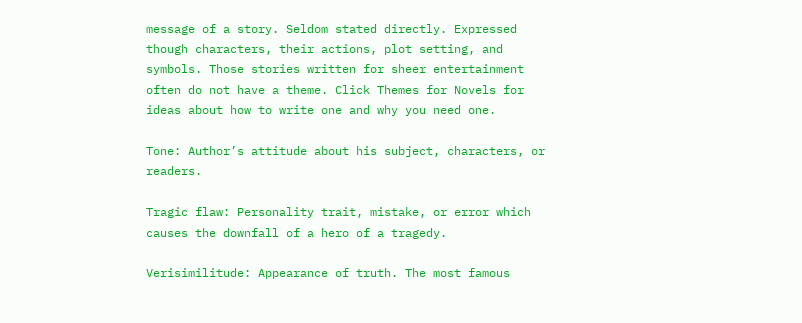message of a story. Seldom stated directly. Expressed though characters, their actions, plot setting, and symbols. Those stories written for sheer entertainment often do not have a theme. Click Themes for Novels for ideas about how to write one and why you need one.

Tone: Author’s attitude about his subject, characters, or readers.

Tragic flaw: Personality trait, mistake, or error which causes the downfall of a hero of a tragedy.

Verisimilitude: Appearance of truth. The most famous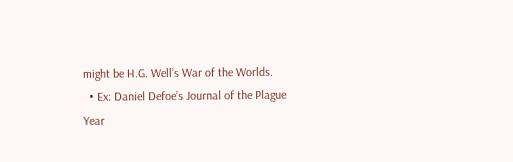might be H.G. Well’s War of the Worlds.
  • Ex: Daniel Defoe’s Journal of the Plague Year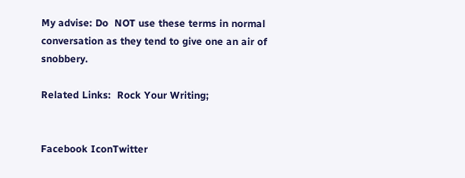My advise: Do  NOT use these terms in normal conversation as they tend to give one an air of snobbery.

Related Links:  Rock Your Writing;


Facebook IconTwitter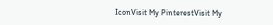IconVisit My PinterestVisit My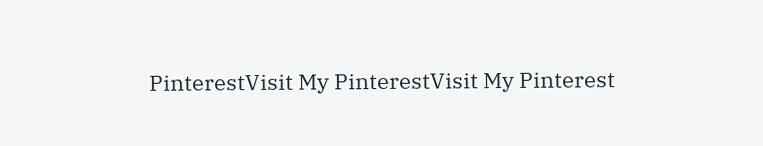PinterestVisit My PinterestVisit My Pinterest